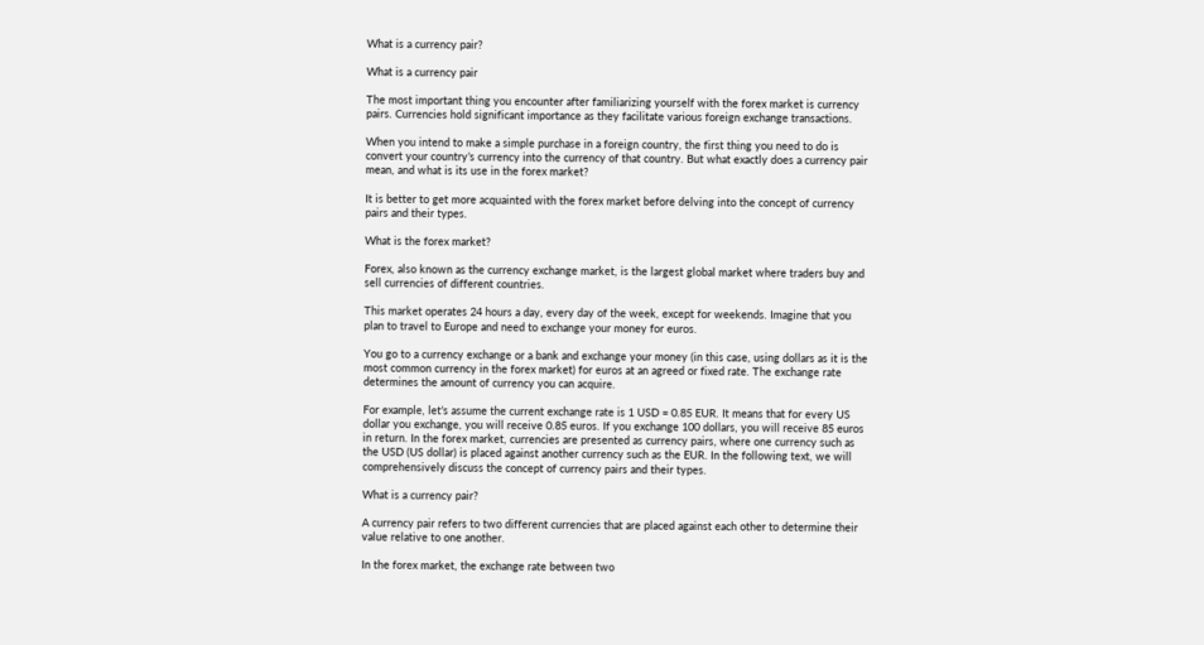What is a currency pair?

What is a currency pair

The most important thing you encounter after familiarizing yourself with the forex market is currency pairs. Currencies hold significant importance as they facilitate various foreign exchange transactions.

When you intend to make a simple purchase in a foreign country, the first thing you need to do is convert your country’s currency into the currency of that country. But what exactly does a currency pair mean, and what is its use in the forex market?

It is better to get more acquainted with the forex market before delving into the concept of currency pairs and their types.

What is the forex market?

Forex, also known as the currency exchange market, is the largest global market where traders buy and sell currencies of different countries.

This market operates 24 hours a day, every day of the week, except for weekends. Imagine that you plan to travel to Europe and need to exchange your money for euros.

You go to a currency exchange or a bank and exchange your money (in this case, using dollars as it is the most common currency in the forex market) for euros at an agreed or fixed rate. The exchange rate determines the amount of currency you can acquire.

For example, let’s assume the current exchange rate is 1 USD = 0.85 EUR. It means that for every US dollar you exchange, you will receive 0.85 euros. If you exchange 100 dollars, you will receive 85 euros in return. In the forex market, currencies are presented as currency pairs, where one currency such as the USD (US dollar) is placed against another currency such as the EUR. In the following text, we will comprehensively discuss the concept of currency pairs and their types.

What is a currency pair?

A currency pair refers to two different currencies that are placed against each other to determine their value relative to one another.

In the forex market, the exchange rate between two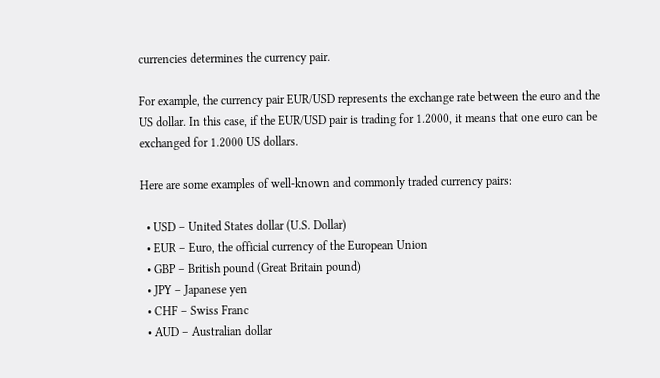currencies determines the currency pair.

For example, the currency pair EUR/USD represents the exchange rate between the euro and the US dollar. In this case, if the EUR/USD pair is trading for 1.2000, it means that one euro can be exchanged for 1.2000 US dollars.

Here are some examples of well-known and commonly traded currency pairs:

  • USD – United States dollar (U.S. Dollar)
  • EUR – Euro, the official currency of the European Union
  • GBP – British pound (Great Britain pound)
  • JPY – Japanese yen
  • CHF – Swiss Franc
  • AUD – Australian dollar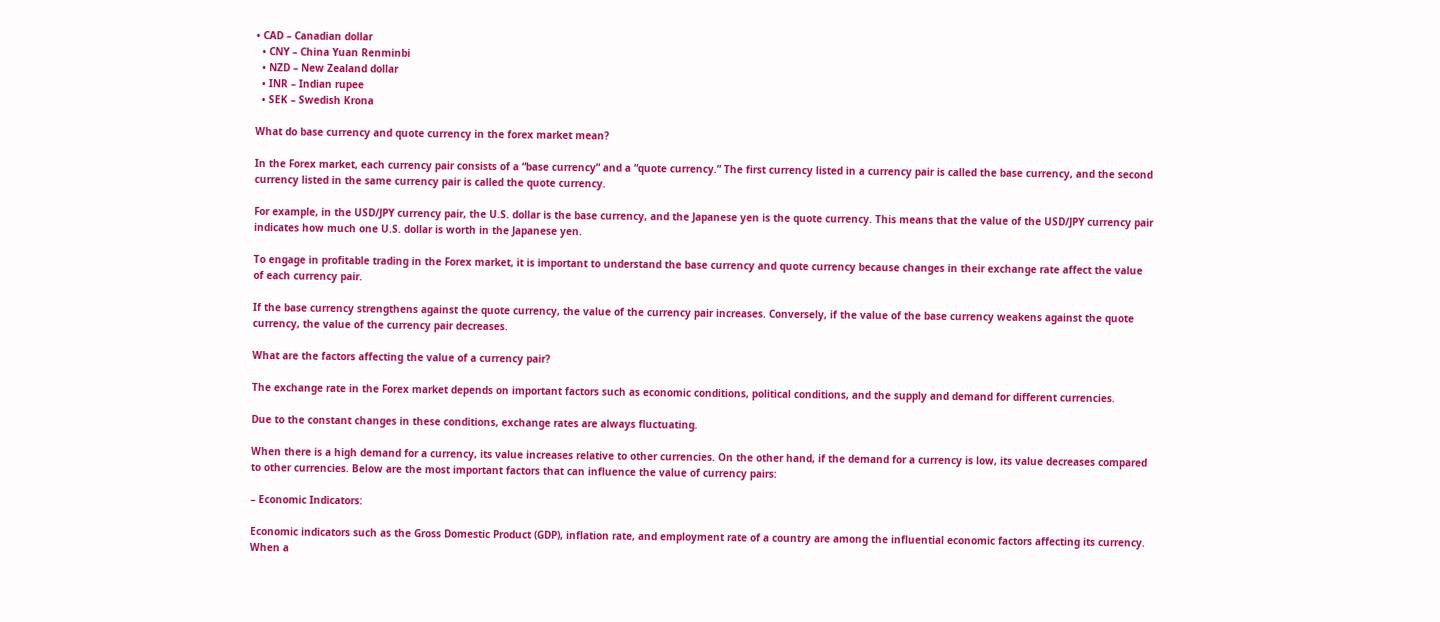• CAD – Canadian dollar
  • CNY – China Yuan Renminbi
  • NZD – New Zealand dollar
  • INR – Indian rupee
  • SEK – Swedish Krona

What do base currency and quote currency in the forex market mean?

In the Forex market, each currency pair consists of a “base currency” and a “quote currency.” The first currency listed in a currency pair is called the base currency, and the second currency listed in the same currency pair is called the quote currency.

For example, in the USD/JPY currency pair, the U.S. dollar is the base currency, and the Japanese yen is the quote currency. This means that the value of the USD/JPY currency pair indicates how much one U.S. dollar is worth in the Japanese yen.

To engage in profitable trading in the Forex market, it is important to understand the base currency and quote currency because changes in their exchange rate affect the value of each currency pair.

If the base currency strengthens against the quote currency, the value of the currency pair increases. Conversely, if the value of the base currency weakens against the quote currency, the value of the currency pair decreases.

What are the factors affecting the value of a currency pair?

The exchange rate in the Forex market depends on important factors such as economic conditions, political conditions, and the supply and demand for different currencies.

Due to the constant changes in these conditions, exchange rates are always fluctuating.

When there is a high demand for a currency, its value increases relative to other currencies. On the other hand, if the demand for a currency is low, its value decreases compared to other currencies. Below are the most important factors that can influence the value of currency pairs:

– Economic Indicators:

Economic indicators such as the Gross Domestic Product (GDP), inflation rate, and employment rate of a country are among the influential economic factors affecting its currency. When a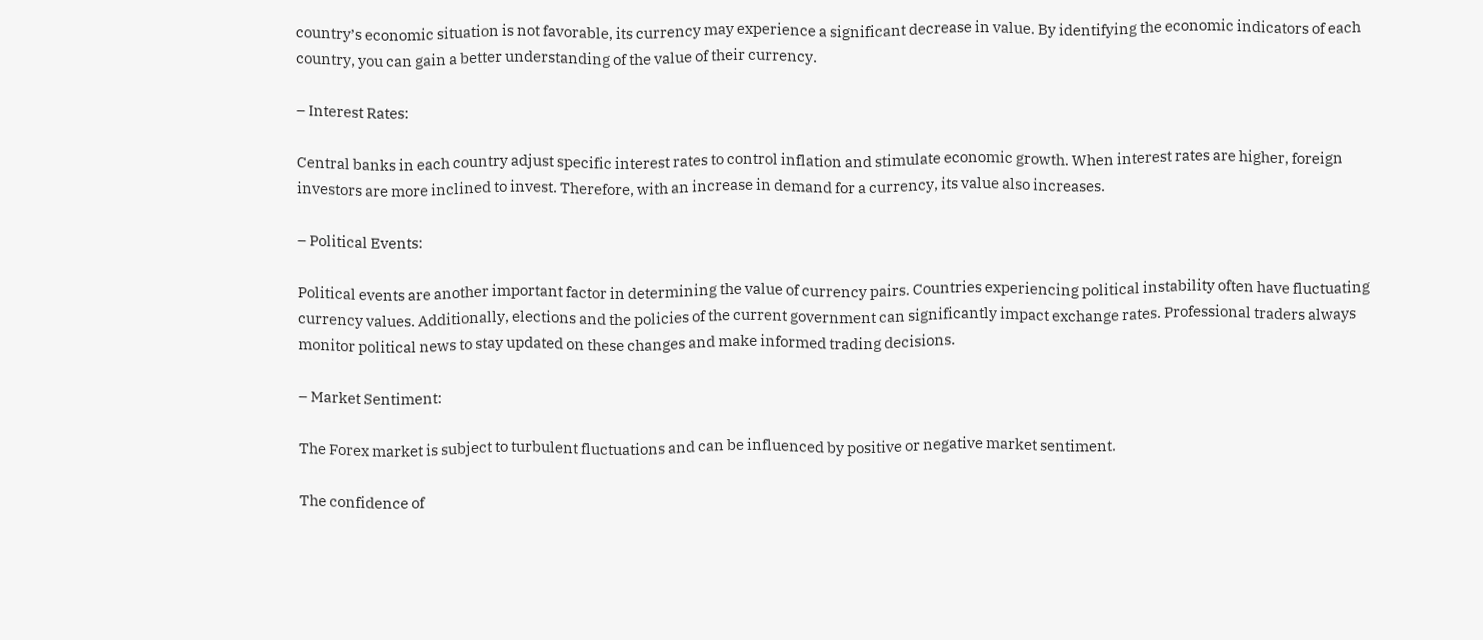country’s economic situation is not favorable, its currency may experience a significant decrease in value. By identifying the economic indicators of each country, you can gain a better understanding of the value of their currency.

– Interest Rates:

Central banks in each country adjust specific interest rates to control inflation and stimulate economic growth. When interest rates are higher, foreign investors are more inclined to invest. Therefore, with an increase in demand for a currency, its value also increases.

– Political Events:

Political events are another important factor in determining the value of currency pairs. Countries experiencing political instability often have fluctuating currency values. Additionally, elections and the policies of the current government can significantly impact exchange rates. Professional traders always monitor political news to stay updated on these changes and make informed trading decisions.

– Market Sentiment:

The Forex market is subject to turbulent fluctuations and can be influenced by positive or negative market sentiment.

The confidence of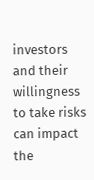investors and their willingness to take risks can impact the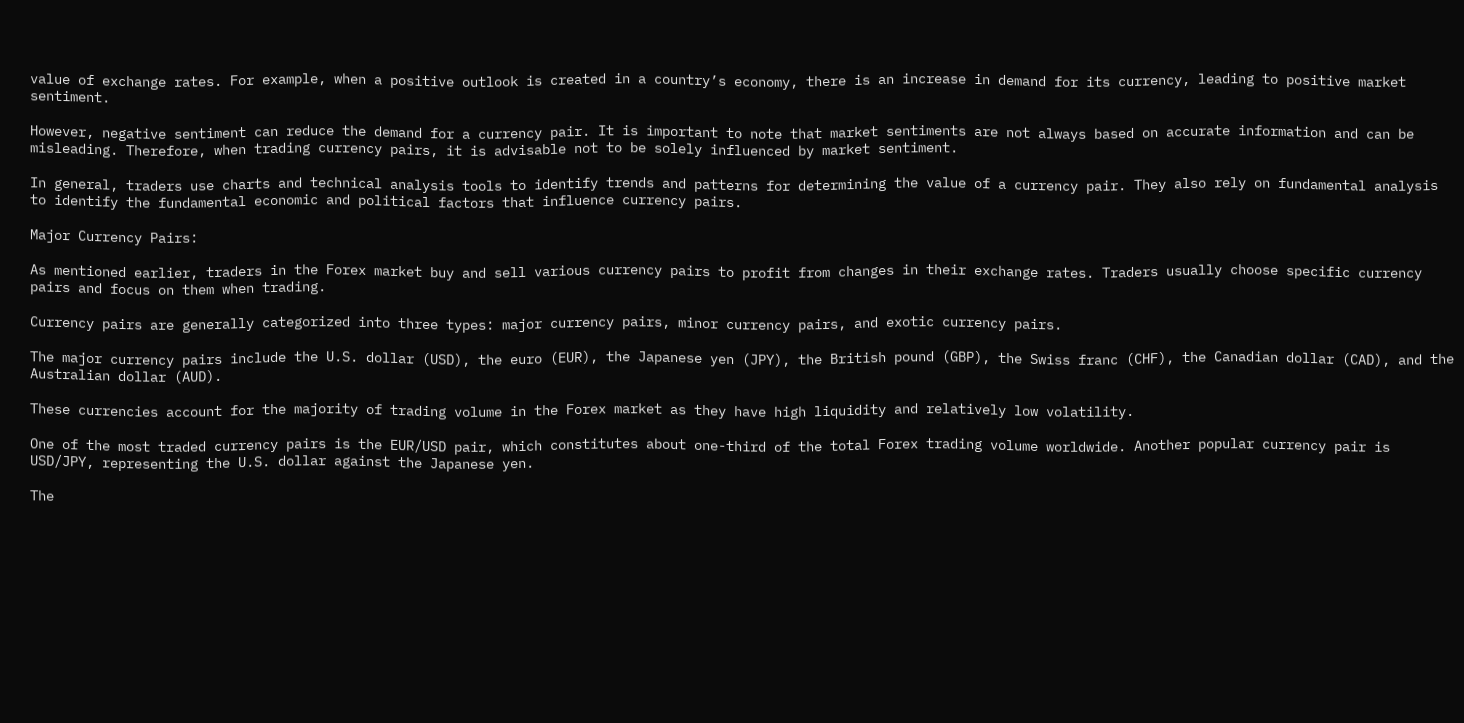value of exchange rates. For example, when a positive outlook is created in a country’s economy, there is an increase in demand for its currency, leading to positive market sentiment.

However, negative sentiment can reduce the demand for a currency pair. It is important to note that market sentiments are not always based on accurate information and can be misleading. Therefore, when trading currency pairs, it is advisable not to be solely influenced by market sentiment.

In general, traders use charts and technical analysis tools to identify trends and patterns for determining the value of a currency pair. They also rely on fundamental analysis to identify the fundamental economic and political factors that influence currency pairs.

Major Currency Pairs:

As mentioned earlier, traders in the Forex market buy and sell various currency pairs to profit from changes in their exchange rates. Traders usually choose specific currency pairs and focus on them when trading.

Currency pairs are generally categorized into three types: major currency pairs, minor currency pairs, and exotic currency pairs.

The major currency pairs include the U.S. dollar (USD), the euro (EUR), the Japanese yen (JPY), the British pound (GBP), the Swiss franc (CHF), the Canadian dollar (CAD), and the Australian dollar (AUD).

These currencies account for the majority of trading volume in the Forex market as they have high liquidity and relatively low volatility.

One of the most traded currency pairs is the EUR/USD pair, which constitutes about one-third of the total Forex trading volume worldwide. Another popular currency pair is USD/JPY, representing the U.S. dollar against the Japanese yen.

The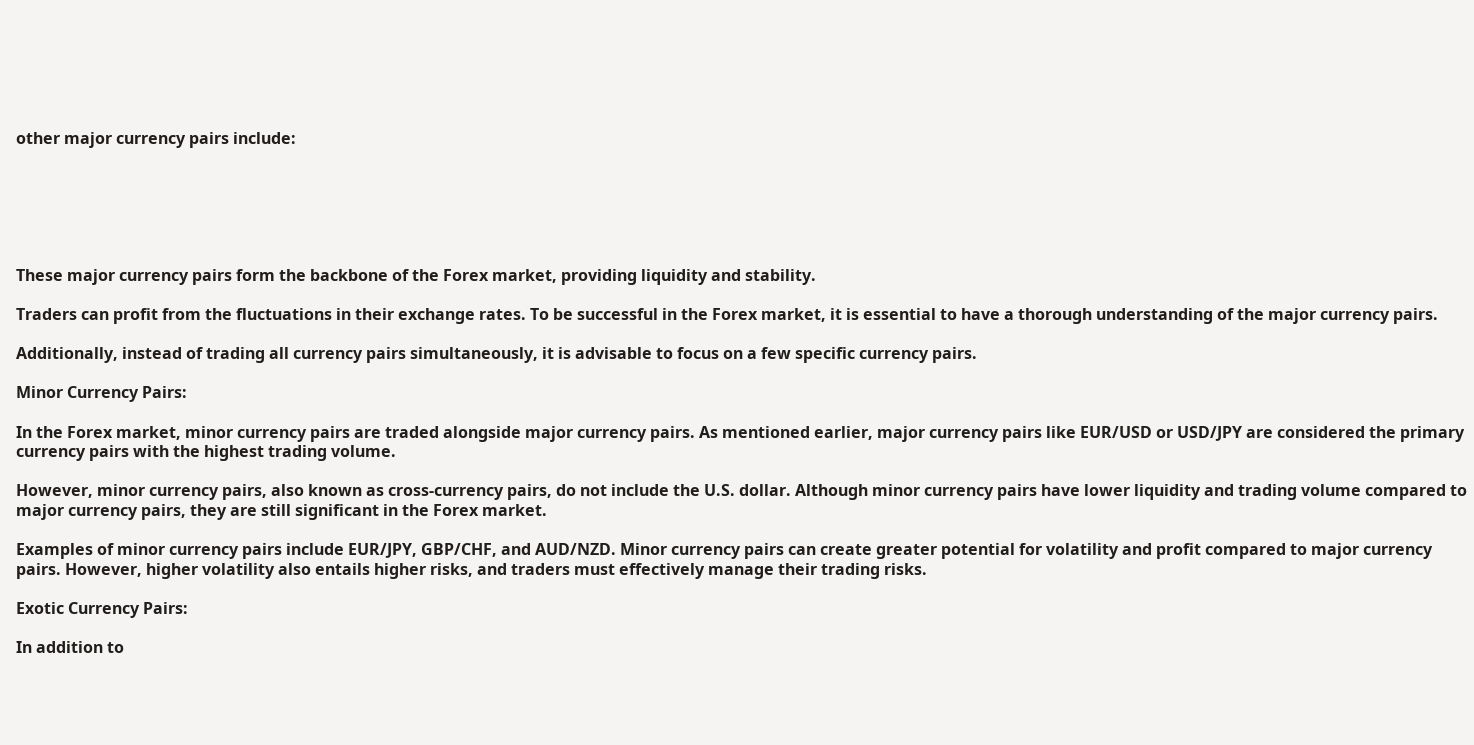other major currency pairs include:






These major currency pairs form the backbone of the Forex market, providing liquidity and stability.

Traders can profit from the fluctuations in their exchange rates. To be successful in the Forex market, it is essential to have a thorough understanding of the major currency pairs.

Additionally, instead of trading all currency pairs simultaneously, it is advisable to focus on a few specific currency pairs.

Minor Currency Pairs:

In the Forex market, minor currency pairs are traded alongside major currency pairs. As mentioned earlier, major currency pairs like EUR/USD or USD/JPY are considered the primary currency pairs with the highest trading volume.

However, minor currency pairs, also known as cross-currency pairs, do not include the U.S. dollar. Although minor currency pairs have lower liquidity and trading volume compared to major currency pairs, they are still significant in the Forex market.

Examples of minor currency pairs include EUR/JPY, GBP/CHF, and AUD/NZD. Minor currency pairs can create greater potential for volatility and profit compared to major currency pairs. However, higher volatility also entails higher risks, and traders must effectively manage their trading risks.

Exotic Currency Pairs:

In addition to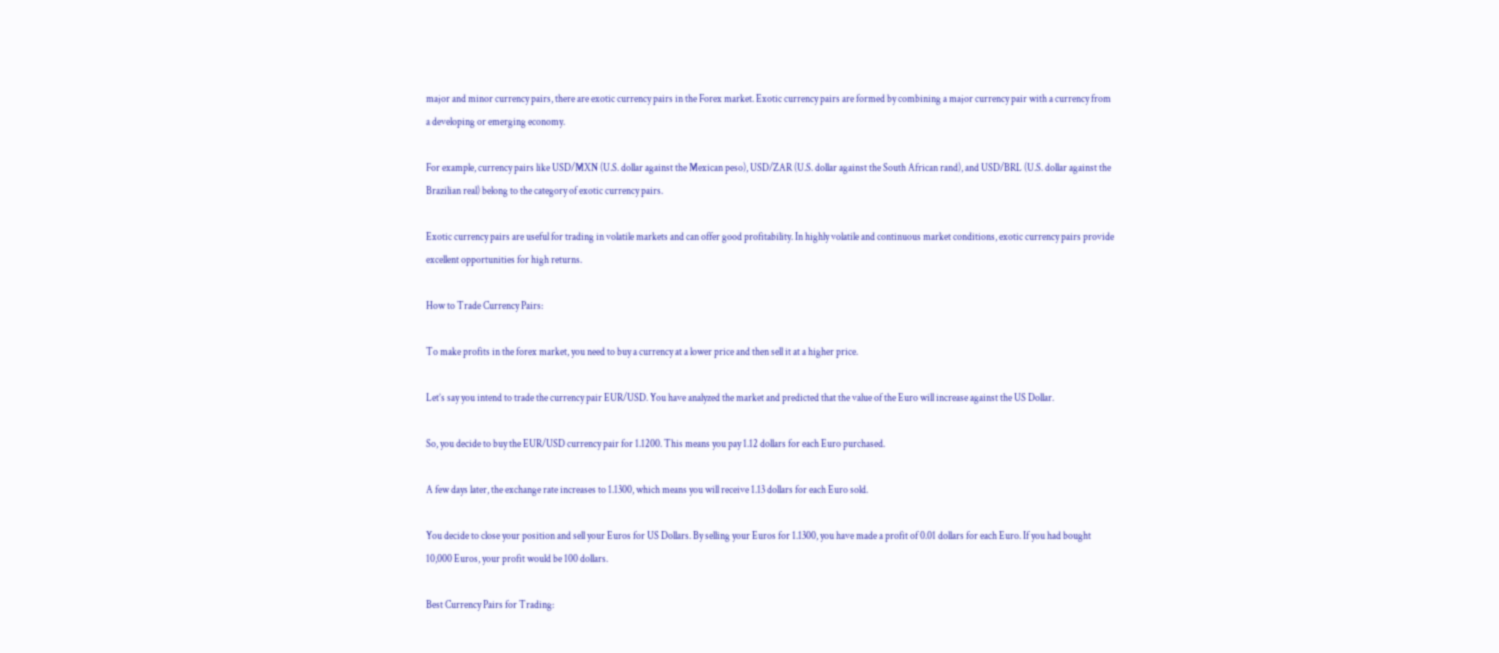major and minor currency pairs, there are exotic currency pairs in the Forex market. Exotic currency pairs are formed by combining a major currency pair with a currency from a developing or emerging economy.

For example, currency pairs like USD/MXN (U.S. dollar against the Mexican peso), USD/ZAR (U.S. dollar against the South African rand), and USD/BRL (U.S. dollar against the Brazilian real) belong to the category of exotic currency pairs.

Exotic currency pairs are useful for trading in volatile markets and can offer good profitability. In highly volatile and continuous market conditions, exotic currency pairs provide excellent opportunities for high returns.

How to Trade Currency Pairs:

To make profits in the forex market, you need to buy a currency at a lower price and then sell it at a higher price.

Let’s say you intend to trade the currency pair EUR/USD. You have analyzed the market and predicted that the value of the Euro will increase against the US Dollar.

So, you decide to buy the EUR/USD currency pair for 1.1200. This means you pay 1.12 dollars for each Euro purchased.

A few days later, the exchange rate increases to 1.1300, which means you will receive 1.13 dollars for each Euro sold.

You decide to close your position and sell your Euros for US Dollars. By selling your Euros for 1.1300, you have made a profit of 0.01 dollars for each Euro. If you had bought 10,000 Euros, your profit would be 100 dollars.

Best Currency Pairs for Trading: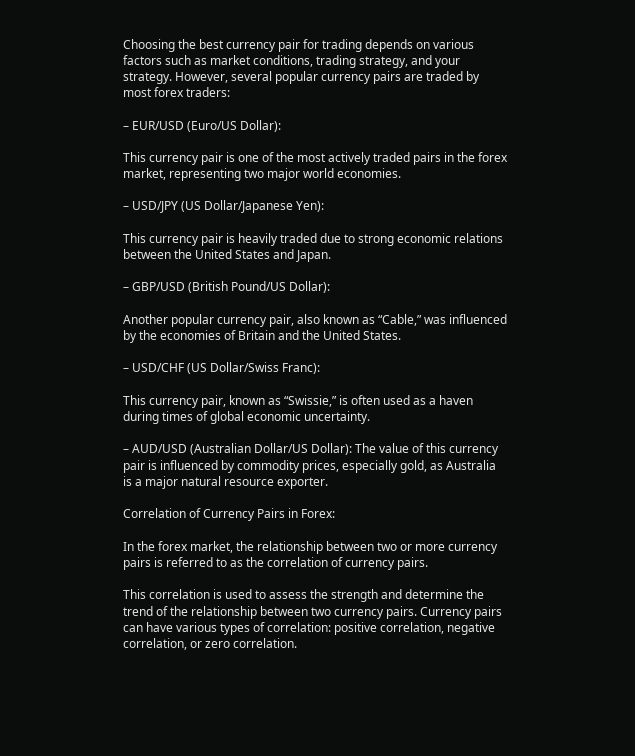Choosing the best currency pair for trading depends on various factors such as market conditions, trading strategy, and your strategy. However, several popular currency pairs are traded by most forex traders:

– EUR/USD (Euro/US Dollar):

This currency pair is one of the most actively traded pairs in the forex market, representing two major world economies.

– USD/JPY (US Dollar/Japanese Yen):

This currency pair is heavily traded due to strong economic relations between the United States and Japan.

– GBP/USD (British Pound/US Dollar):

Another popular currency pair, also known as “Cable,” was influenced by the economies of Britain and the United States.

– USD/CHF (US Dollar/Swiss Franc):

This currency pair, known as “Swissie,” is often used as a haven during times of global economic uncertainty.

– AUD/USD (Australian Dollar/US Dollar): The value of this currency pair is influenced by commodity prices, especially gold, as Australia is a major natural resource exporter.

Correlation of Currency Pairs in Forex:

In the forex market, the relationship between two or more currency pairs is referred to as the correlation of currency pairs.

This correlation is used to assess the strength and determine the trend of the relationship between two currency pairs. Currency pairs can have various types of correlation: positive correlation, negative correlation, or zero correlation.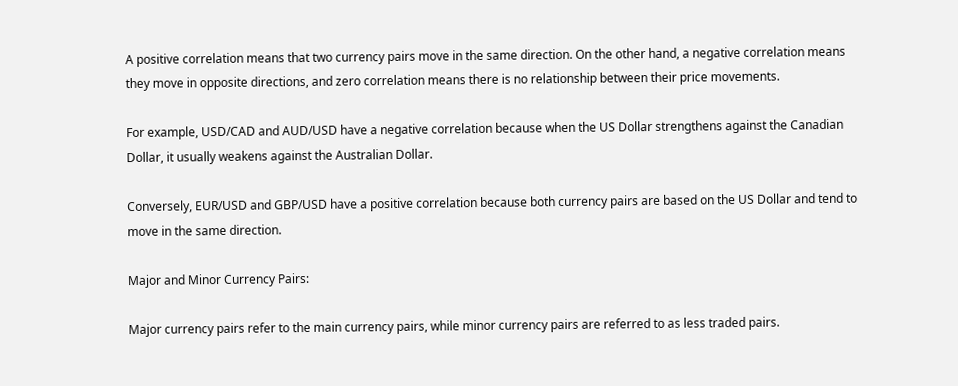A positive correlation means that two currency pairs move in the same direction. On the other hand, a negative correlation means they move in opposite directions, and zero correlation means there is no relationship between their price movements.

For example, USD/CAD and AUD/USD have a negative correlation because when the US Dollar strengthens against the Canadian Dollar, it usually weakens against the Australian Dollar.

Conversely, EUR/USD and GBP/USD have a positive correlation because both currency pairs are based on the US Dollar and tend to move in the same direction.

Major and Minor Currency Pairs:

Major currency pairs refer to the main currency pairs, while minor currency pairs are referred to as less traded pairs.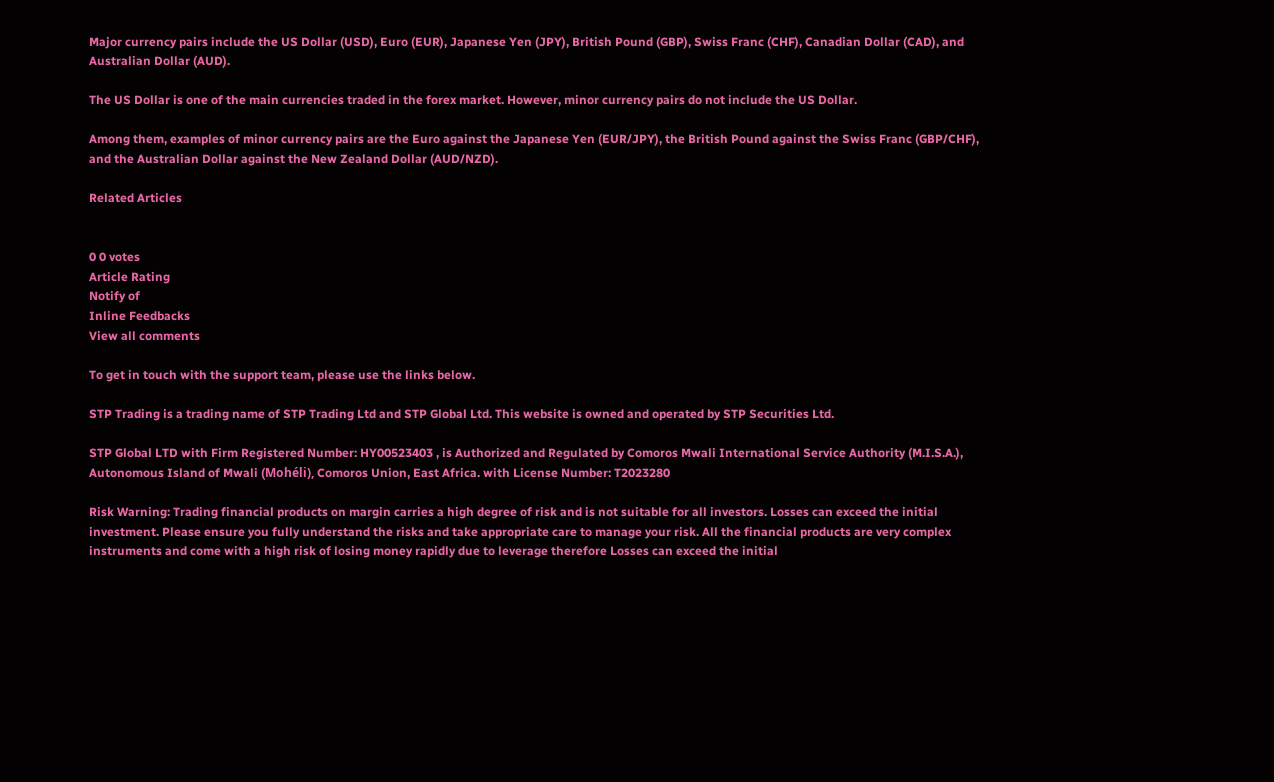Major currency pairs include the US Dollar (USD), Euro (EUR), Japanese Yen (JPY), British Pound (GBP), Swiss Franc (CHF), Canadian Dollar (CAD), and Australian Dollar (AUD).

The US Dollar is one of the main currencies traded in the forex market. However, minor currency pairs do not include the US Dollar.

Among them, examples of minor currency pairs are the Euro against the Japanese Yen (EUR/JPY), the British Pound against the Swiss Franc (GBP/CHF), and the Australian Dollar against the New Zealand Dollar (AUD/NZD).

Related Articles


0 0 votes
Article Rating
Notify of
Inline Feedbacks
View all comments

To get in touch with the support team, please use the links below.

STP Trading is a trading name of STP Trading Ltd and STP Global Ltd. This website is owned and operated by STP Securities Ltd.

STP Global LTD with Firm Registered Number: HY00523403 , is Authorized and Regulated by Comoros Mwali International Service Authority (M.I.S.A.), Autonomous Island of Mwali (Mohéli), Comoros Union, East Africa. with License Number: T2023280

Risk Warning: Trading financial products on margin carries a high degree of risk and is not suitable for all investors. Losses can exceed the initial investment. Please ensure you fully understand the risks and take appropriate care to manage your risk. All the financial products are very complex instruments and come with a high risk of losing money rapidly due to leverage therefore Losses can exceed the initial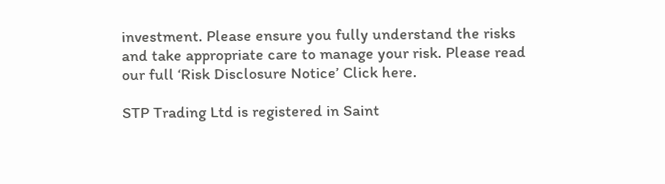investment. Please ensure you fully understand the risks and take appropriate care to manage your risk. Please read our full ‘Risk Disclosure Notice’ Click here.

STP Trading Ltd is registered in Saint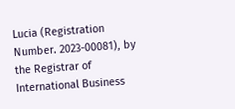Lucia (Registration Number. 2023-00081), by the Registrar of International Business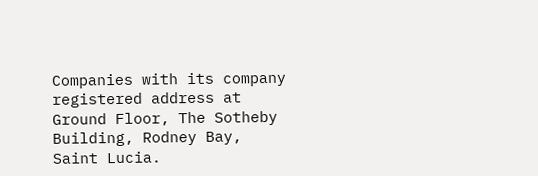Companies with its company registered address at Ground Floor, The Sotheby Building, Rodney Bay, Saint Lucia.